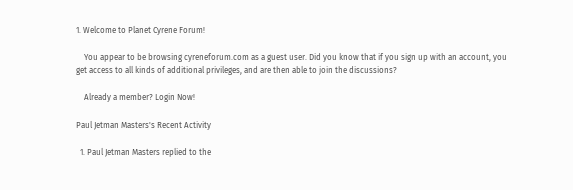1. Welcome to Planet Cyrene Forum!

    You appear to be browsing cyreneforum.com as a guest user. Did you know that if you sign up with an account, you get access to all kinds of additional privileges, and are then able to join the discussions?

    Already a member? Login Now!

Paul Jetman Masters's Recent Activity

  1. Paul Jetman Masters replied to the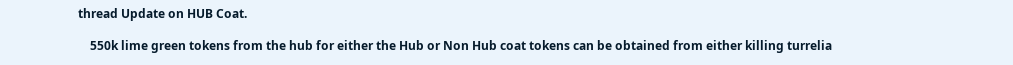thread Update on HUB Coat.

    550k lime green tokens from the hub for either the Hub or Non Hub coat tokens can be obtained from either killing turrelia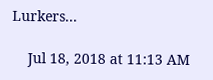Lurkers...

    Jul 18, 2018 at 11:13 AM